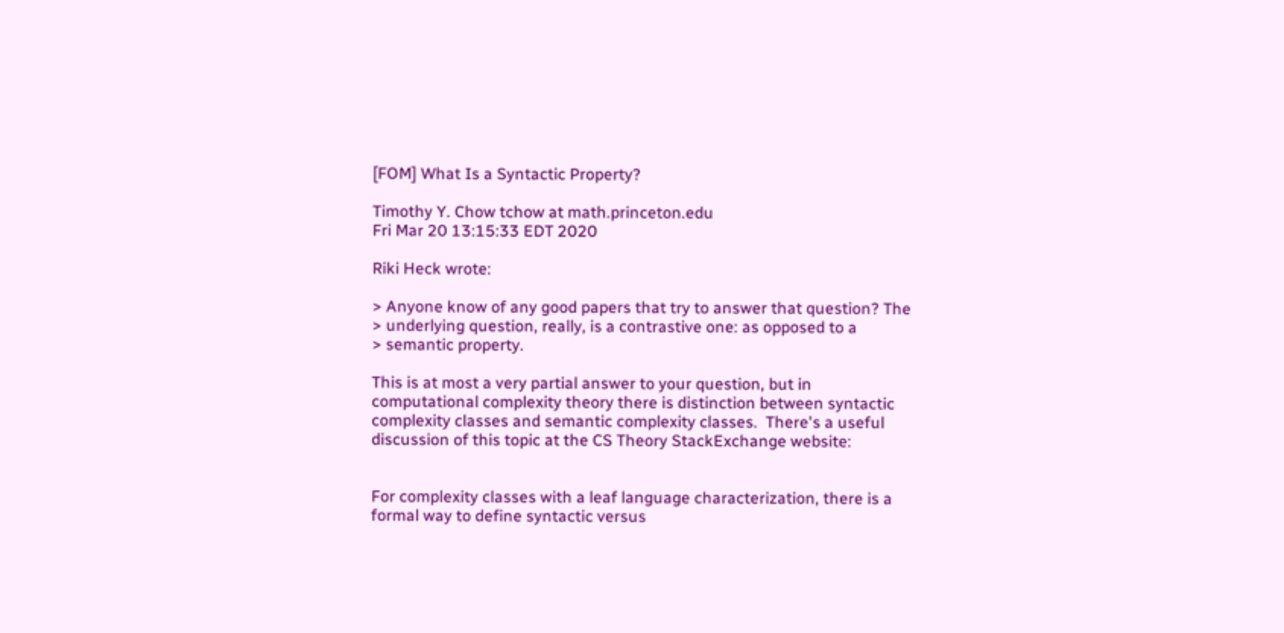[FOM] What Is a Syntactic Property?

Timothy Y. Chow tchow at math.princeton.edu
Fri Mar 20 13:15:33 EDT 2020

Riki Heck wrote:

> Anyone know of any good papers that try to answer that question? The
> underlying question, really, is a contrastive one: as opposed to a
> semantic property.

This is at most a very partial answer to your question, but in
computational complexity theory there is distinction between syntactic
complexity classes and semantic complexity classes.  There's a useful
discussion of this topic at the CS Theory StackExchange website:


For complexity classes with a leaf language characterization, there is a
formal way to define syntactic versus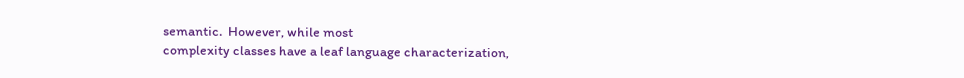semantic.  However, while most
complexity classes have a leaf language characterization,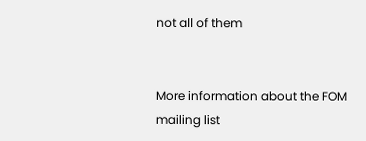not all of them


More information about the FOM mailing list